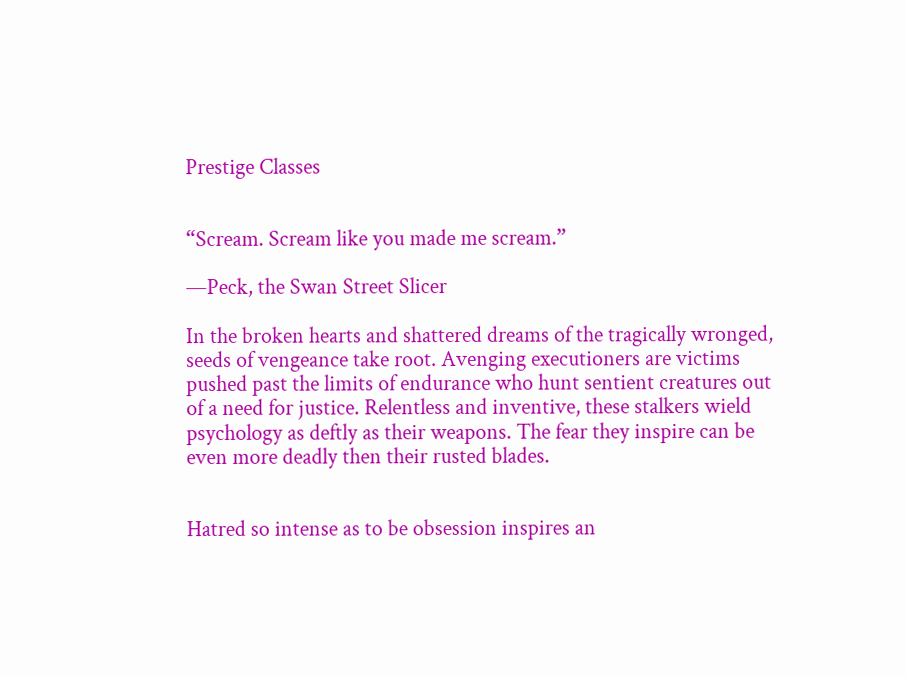Prestige Classes


“Scream. Scream like you made me scream.”

—Peck, the Swan Street Slicer

In the broken hearts and shattered dreams of the tragically wronged, seeds of vengeance take root. Avenging executioners are victims pushed past the limits of endurance who hunt sentient creatures out of a need for justice. Relentless and inventive, these stalkers wield psychology as deftly as their weapons. The fear they inspire can be even more deadly then their rusted blades.


Hatred so intense as to be obsession inspires an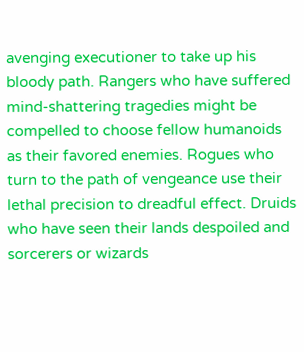avenging executioner to take up his bloody path. Rangers who have suffered mind-shattering tragedies might be compelled to choose fellow humanoids as their favored enemies. Rogues who turn to the path of vengeance use their lethal precision to dreadful effect. Druids who have seen their lands despoiled and sorcerers or wizards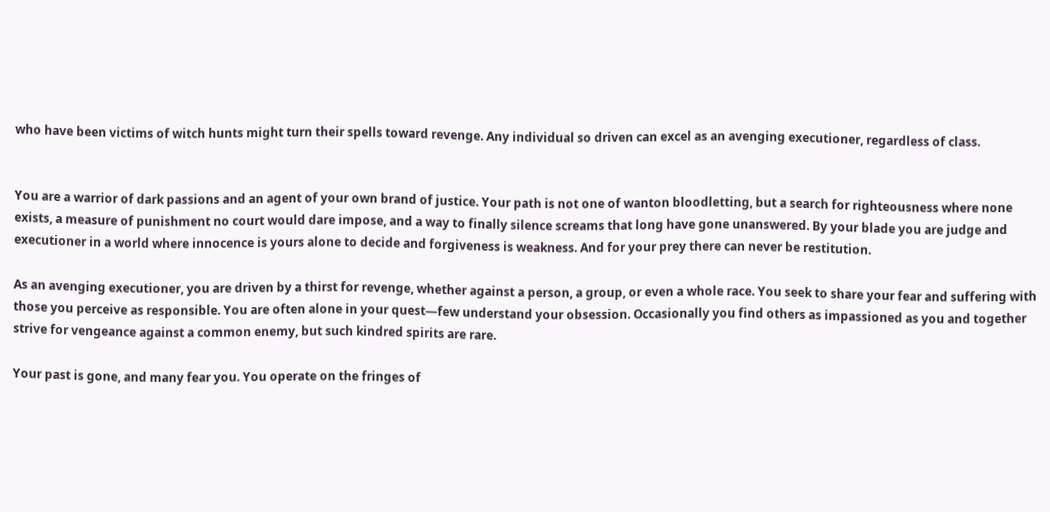who have been victims of witch hunts might turn their spells toward revenge. Any individual so driven can excel as an avenging executioner, regardless of class.


You are a warrior of dark passions and an agent of your own brand of justice. Your path is not one of wanton bloodletting, but a search for righteousness where none exists, a measure of punishment no court would dare impose, and a way to finally silence screams that long have gone unanswered. By your blade you are judge and executioner in a world where innocence is yours alone to decide and forgiveness is weakness. And for your prey there can never be restitution.

As an avenging executioner, you are driven by a thirst for revenge, whether against a person, a group, or even a whole race. You seek to share your fear and suffering with those you perceive as responsible. You are often alone in your quest—few understand your obsession. Occasionally you find others as impassioned as you and together strive for vengeance against a common enemy, but such kindred spirits are rare.

Your past is gone, and many fear you. You operate on the fringes of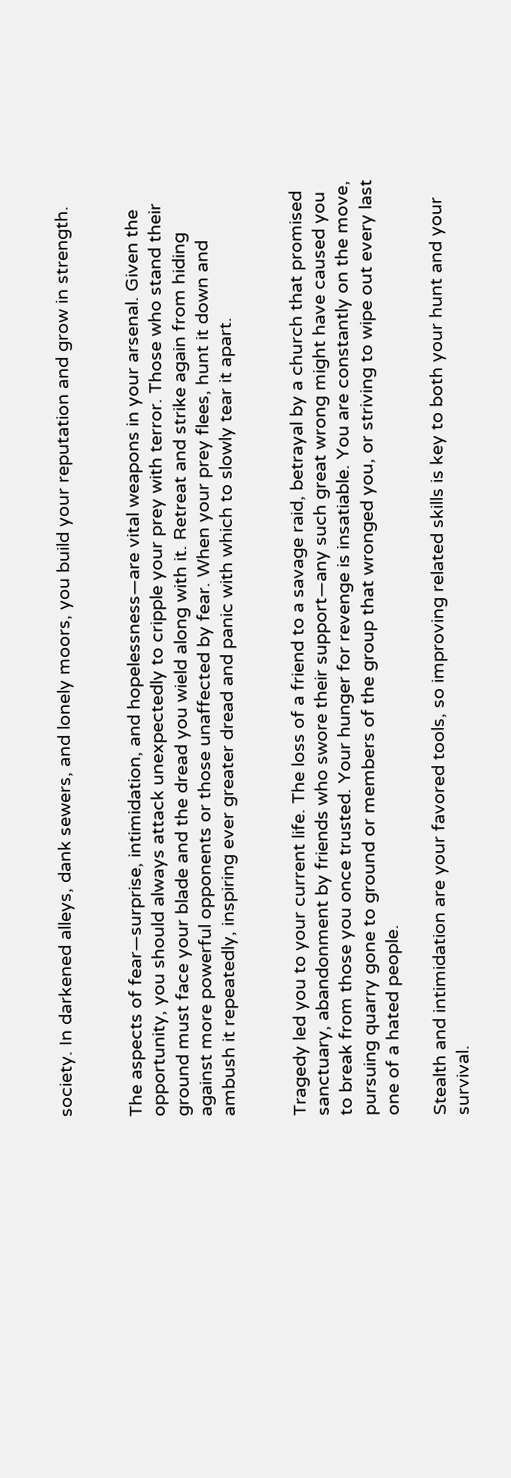society. In darkened alleys, dank sewers, and lonely moors, you build your reputation and grow in strength.


The aspects of fear—surprise, intimidation, and hopelessness—are vital weapons in your arsenal. Given the opportunity, you should always attack unexpectedly to cripple your prey with terror. Those who stand their ground must face your blade and the dread you wield along with it. Retreat and strike again from hiding against more powerful opponents or those unaffected by fear. When your prey flees, hunt it down and ambush it repeatedly, inspiring ever greater dread and panic with which to slowly tear it apart.


Tragedy led you to your current life. The loss of a friend to a savage raid, betrayal by a church that promised sanctuary, abandonment by friends who swore their support—any such great wrong might have caused you to break from those you once trusted. Your hunger for revenge is insatiable. You are constantly on the move, pursuing quarry gone to ground or members of the group that wronged you, or striving to wipe out every last one of a hated people.

Stealth and intimidation are your favored tools, so improving related skills is key to both your hunt and your survival.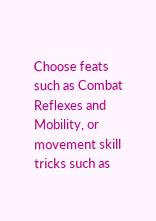Choose feats such as Combat Reflexes and Mobility, or movement skill tricks such as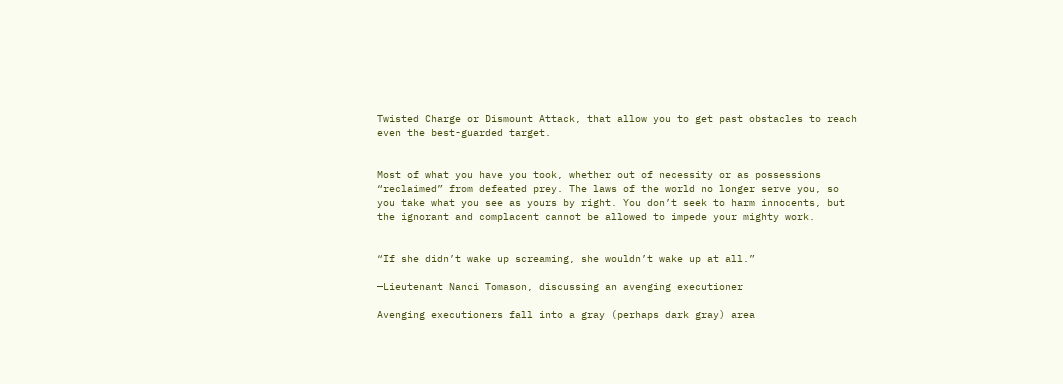Twisted Charge or Dismount Attack, that allow you to get past obstacles to reach even the best-guarded target.


Most of what you have you took, whether out of necessity or as possessions “reclaimed” from defeated prey. The laws of the world no longer serve you, so you take what you see as yours by right. You don’t seek to harm innocents, but the ignorant and complacent cannot be allowed to impede your mighty work.


“If she didn’t wake up screaming, she wouldn’t wake up at all.”

—Lieutenant Nanci Tomason, discussing an avenging executioner

Avenging executioners fall into a gray (perhaps dark gray) area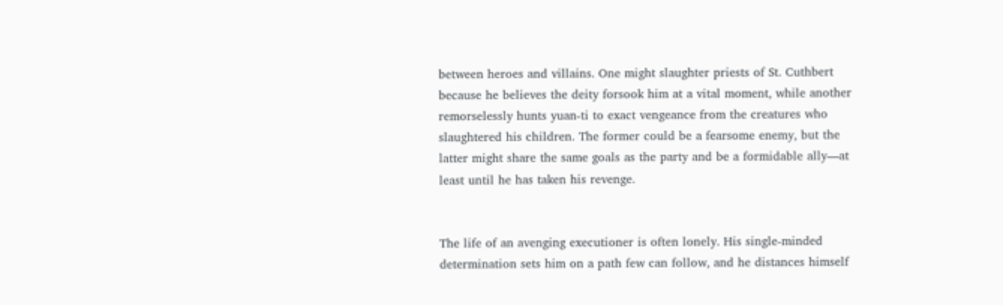between heroes and villains. One might slaughter priests of St. Cuthbert because he believes the deity forsook him at a vital moment, while another remorselessly hunts yuan-ti to exact vengeance from the creatures who slaughtered his children. The former could be a fearsome enemy, but the latter might share the same goals as the party and be a formidable ally—at least until he has taken his revenge.


The life of an avenging executioner is often lonely. His single-minded determination sets him on a path few can follow, and he distances himself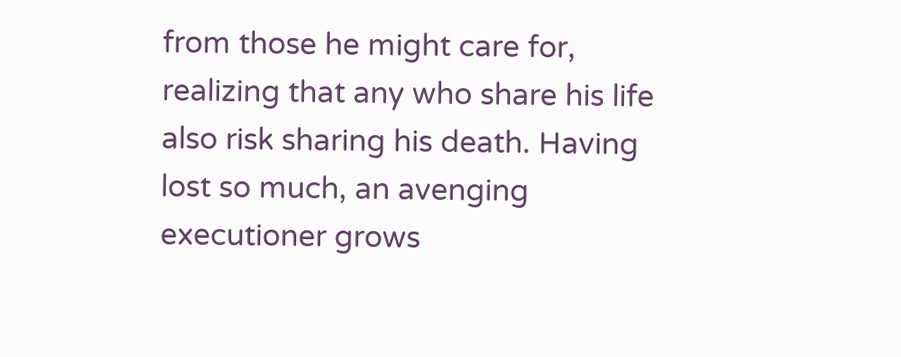from those he might care for, realizing that any who share his life also risk sharing his death. Having lost so much, an avenging executioner grows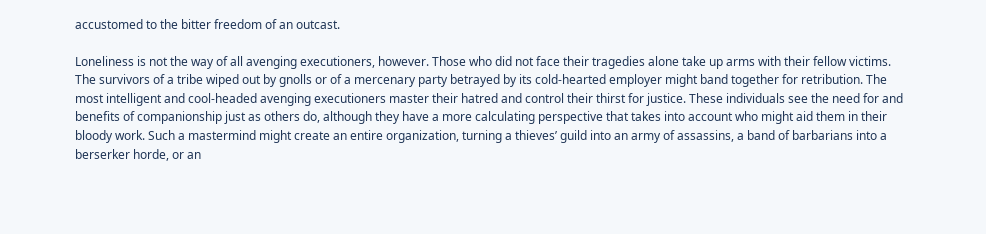accustomed to the bitter freedom of an outcast.

Loneliness is not the way of all avenging executioners, however. Those who did not face their tragedies alone take up arms with their fellow victims. The survivors of a tribe wiped out by gnolls or of a mercenary party betrayed by its cold-hearted employer might band together for retribution. The most intelligent and cool-headed avenging executioners master their hatred and control their thirst for justice. These individuals see the need for and benefits of companionship just as others do, although they have a more calculating perspective that takes into account who might aid them in their bloody work. Such a mastermind might create an entire organization, turning a thieves’ guild into an army of assassins, a band of barbarians into a berserker horde, or an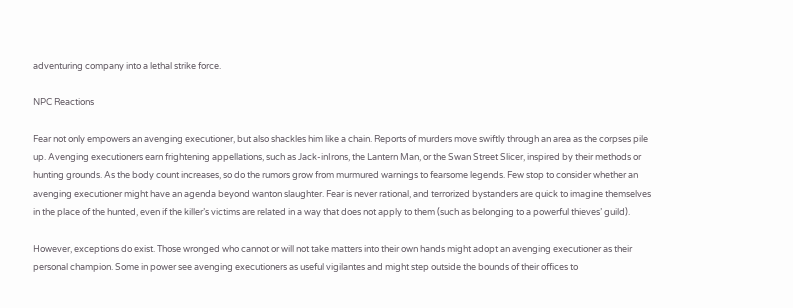adventuring company into a lethal strike force.

NPC Reactions

Fear not only empowers an avenging executioner, but also shackles him like a chain. Reports of murders move swiftly through an area as the corpses pile up. Avenging executioners earn frightening appellations, such as Jack-inIrons, the Lantern Man, or the Swan Street Slicer, inspired by their methods or hunting grounds. As the body count increases, so do the rumors grow from murmured warnings to fearsome legends. Few stop to consider whether an avenging executioner might have an agenda beyond wanton slaughter. Fear is never rational, and terrorized bystanders are quick to imagine themselves in the place of the hunted, even if the killer’s victims are related in a way that does not apply to them (such as belonging to a powerful thieves’ guild).

However, exceptions do exist. Those wronged who cannot or will not take matters into their own hands might adopt an avenging executioner as their personal champion. Some in power see avenging executioners as useful vigilantes and might step outside the bounds of their offices to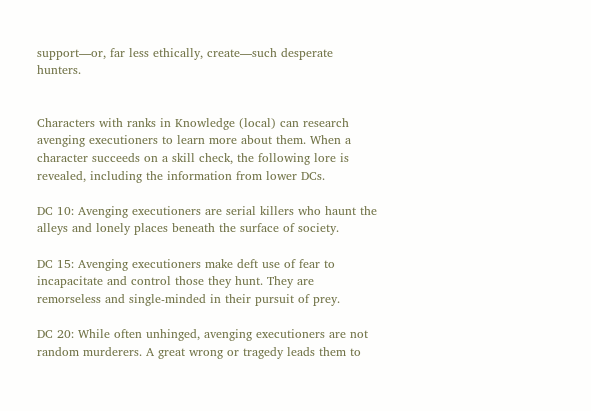support—or, far less ethically, create—such desperate hunters.


Characters with ranks in Knowledge (local) can research avenging executioners to learn more about them. When a character succeeds on a skill check, the following lore is revealed, including the information from lower DCs.

DC 10: Avenging executioners are serial killers who haunt the alleys and lonely places beneath the surface of society.

DC 15: Avenging executioners make deft use of fear to incapacitate and control those they hunt. They are remorseless and single-minded in their pursuit of prey.

DC 20: While often unhinged, avenging executioners are not random murderers. A great wrong or tragedy leads them to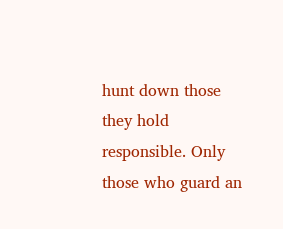hunt down those they hold responsible. Only those who guard an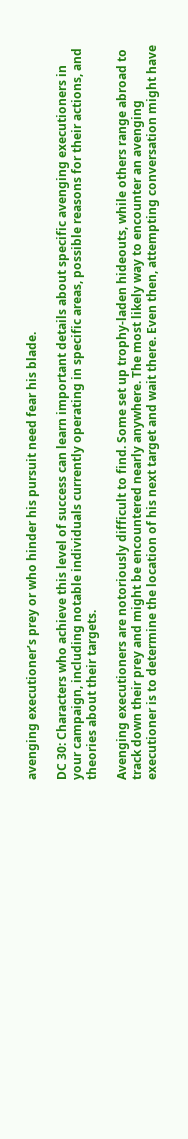avenging executioner’s prey or who hinder his pursuit need fear his blade.

DC 30: Characters who achieve this level of success can learn important details about specific avenging executioners in your campaign, including notable individuals currently operating in specific areas, possible reasons for their actions, and theories about their targets.

Avenging executioners are notoriously difficult to find. Some set up trophy-laden hideouts, while others range abroad to track down their prey and might be encountered nearly anywhere. The most likely way to encounter an avenging executioner is to determine the location of his next target and wait there. Even then, attempting conversation might have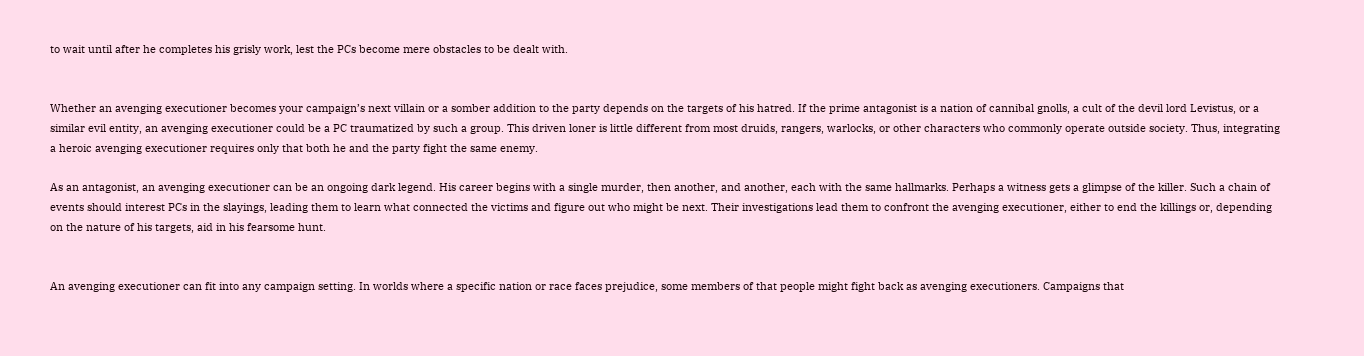to wait until after he completes his grisly work, lest the PCs become mere obstacles to be dealt with.


Whether an avenging executioner becomes your campaign’s next villain or a somber addition to the party depends on the targets of his hatred. If the prime antagonist is a nation of cannibal gnolls, a cult of the devil lord Levistus, or a similar evil entity, an avenging executioner could be a PC traumatized by such a group. This driven loner is little different from most druids, rangers, warlocks, or other characters who commonly operate outside society. Thus, integrating a heroic avenging executioner requires only that both he and the party fight the same enemy.

As an antagonist, an avenging executioner can be an ongoing dark legend. His career begins with a single murder, then another, and another, each with the same hallmarks. Perhaps a witness gets a glimpse of the killer. Such a chain of events should interest PCs in the slayings, leading them to learn what connected the victims and figure out who might be next. Their investigations lead them to confront the avenging executioner, either to end the killings or, depending on the nature of his targets, aid in his fearsome hunt.


An avenging executioner can fit into any campaign setting. In worlds where a specific nation or race faces prejudice, some members of that people might fight back as avenging executioners. Campaigns that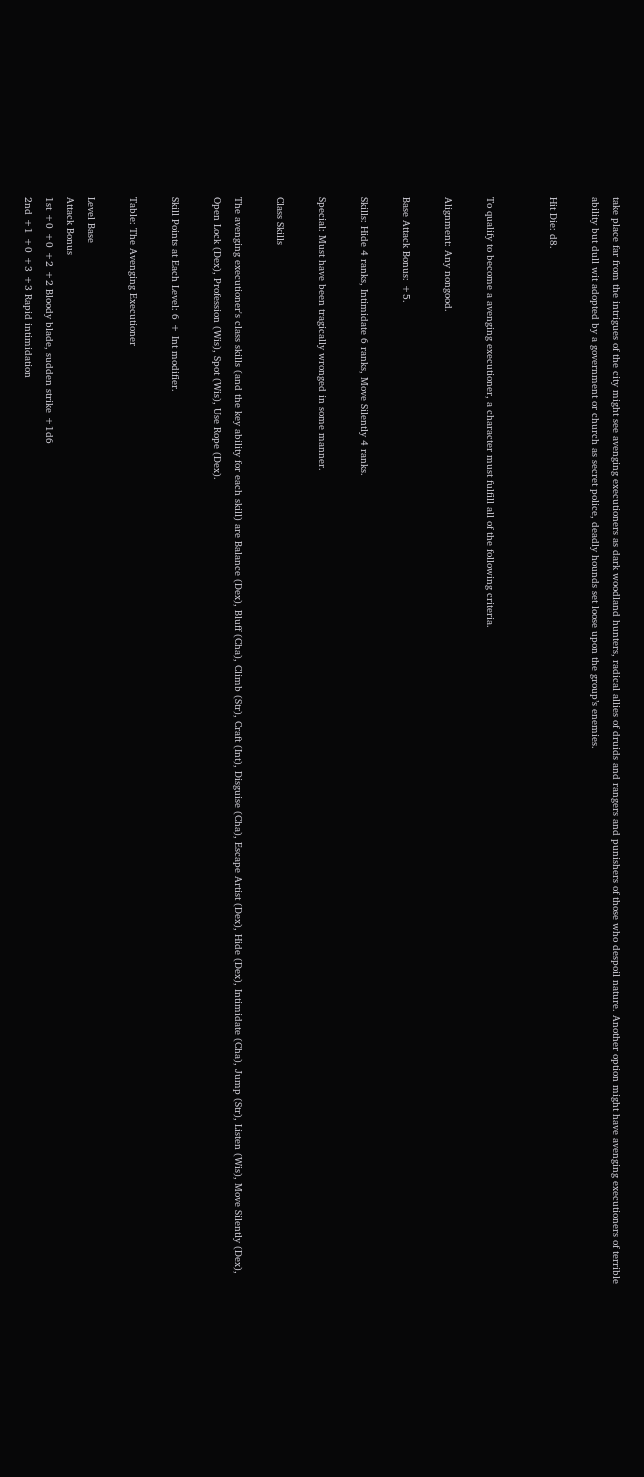take place far from the intrigues of the city might see avenging executioners as dark woodland hunters, radical allies of druids and rangers and punishers of those who despoil nature. Another option might have avenging executioners of terrible ability but dull wit adopted by a government or church as secret police, deadly hounds set loose upon the group’s enemies.

Hit Die: d8.


To qualify to become a avenging executioner, a character must fulfill all of the following criteria.

Alignment: Any nongood.

Base Attack Bonus: +5.

Skills: Hide 4 ranks, Intimidate 6 ranks, Move Silently 4 ranks.

Special: Must have been tragically wronged in some manner.

Class Skills

The avenging executioner's class skills (and the key ability for each skill) are Balance (Dex), Bluff (Cha), Climb (Str), Craft (Int), Disguise (Cha), Escape Artist (Dex), Hide (Dex), Intimidate (Cha), Jump (Str), Listen (Wis), Move Silently (Dex), Open Lock (Dex), Profession (Wis), Spot (Wis), Use Rope (Dex).

Skill Points at Each Level: 6 + Int modifier.

Table: The Avenging Executioner

Level Base
Attack Bonus
1st +0 +0 +2 +2 Bloody blade, sudden strike +1d6
2nd +1 +0 +3 +3 Rapid intimidation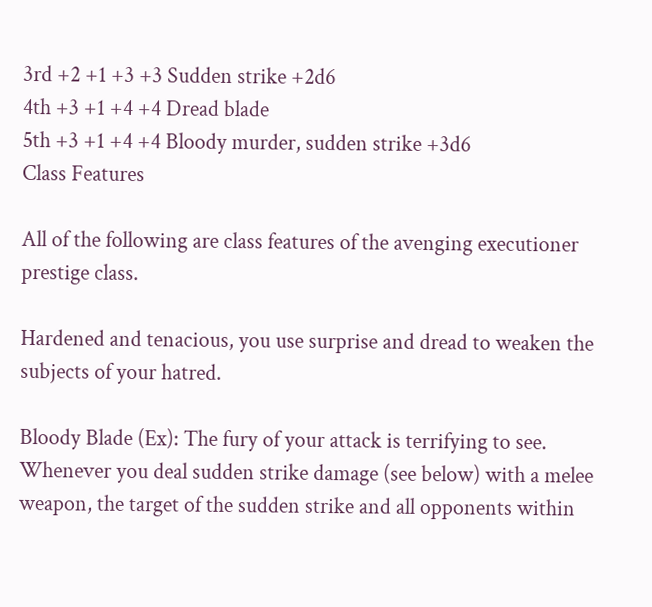3rd +2 +1 +3 +3 Sudden strike +2d6
4th +3 +1 +4 +4 Dread blade
5th +3 +1 +4 +4 Bloody murder, sudden strike +3d6
Class Features

All of the following are class features of the avenging executioner prestige class.

Hardened and tenacious, you use surprise and dread to weaken the subjects of your hatred.

Bloody Blade (Ex): The fury of your attack is terrifying to see. Whenever you deal sudden strike damage (see below) with a melee weapon, the target of the sudden strike and all opponents within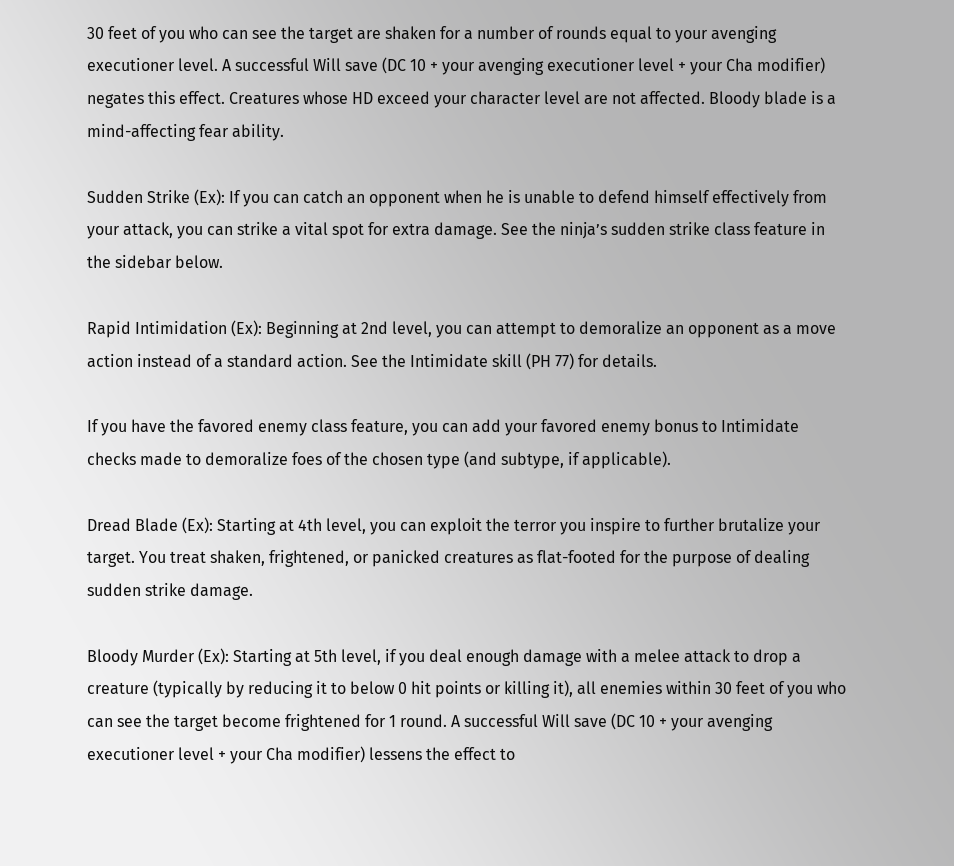30 feet of you who can see the target are shaken for a number of rounds equal to your avenging executioner level. A successful Will save (DC 10 + your avenging executioner level + your Cha modifier) negates this effect. Creatures whose HD exceed your character level are not affected. Bloody blade is a mind-affecting fear ability.

Sudden Strike (Ex): If you can catch an opponent when he is unable to defend himself effectively from your attack, you can strike a vital spot for extra damage. See the ninja’s sudden strike class feature in the sidebar below.

Rapid Intimidation (Ex): Beginning at 2nd level, you can attempt to demoralize an opponent as a move action instead of a standard action. See the Intimidate skill (PH 77) for details.

If you have the favored enemy class feature, you can add your favored enemy bonus to Intimidate checks made to demoralize foes of the chosen type (and subtype, if applicable).

Dread Blade (Ex): Starting at 4th level, you can exploit the terror you inspire to further brutalize your target. You treat shaken, frightened, or panicked creatures as flat-footed for the purpose of dealing sudden strike damage.

Bloody Murder (Ex): Starting at 5th level, if you deal enough damage with a melee attack to drop a creature (typically by reducing it to below 0 hit points or killing it), all enemies within 30 feet of you who can see the target become frightened for 1 round. A successful Will save (DC 10 + your avenging executioner level + your Cha modifier) lessens the effect to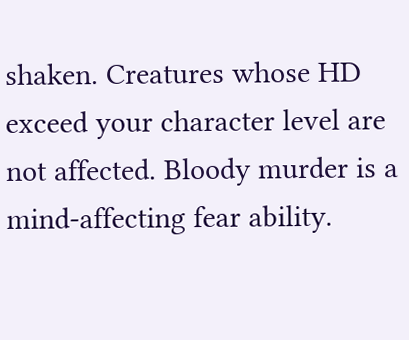shaken. Creatures whose HD exceed your character level are not affected. Bloody murder is a mind-affecting fear ability.